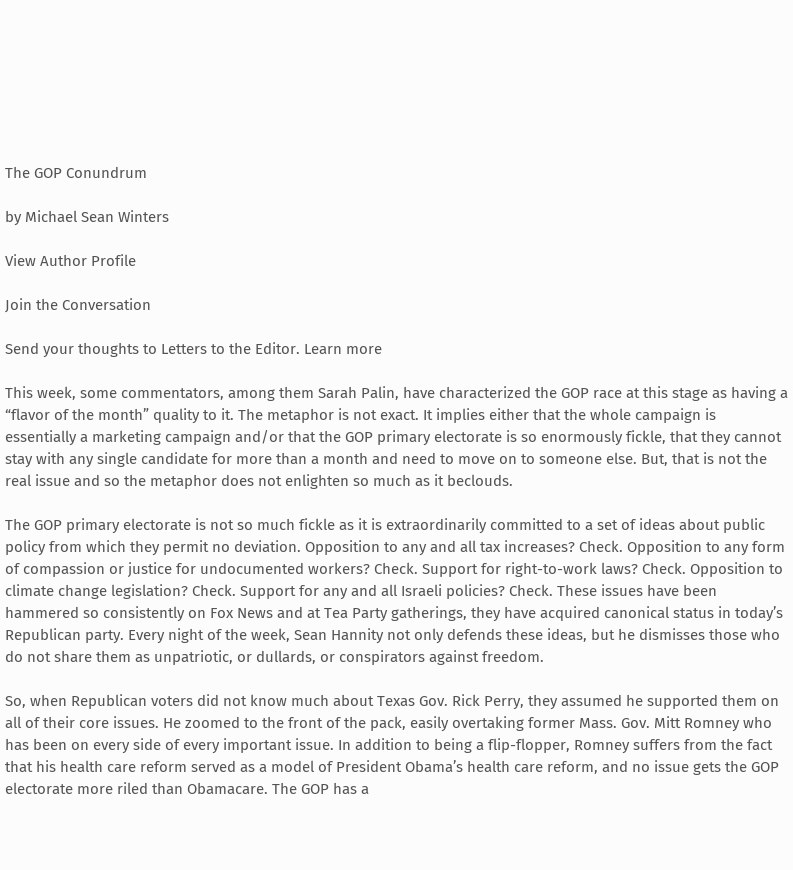The GOP Conundrum

by Michael Sean Winters

View Author Profile

Join the Conversation

Send your thoughts to Letters to the Editor. Learn more

This week, some commentators, among them Sarah Palin, have characterized the GOP race at this stage as having a “flavor of the month” quality to it. The metaphor is not exact. It implies either that the whole campaign is essentially a marketing campaign and/or that the GOP primary electorate is so enormously fickle, that they cannot stay with any single candidate for more than a month and need to move on to someone else. But, that is not the real issue and so the metaphor does not enlighten so much as it beclouds.

The GOP primary electorate is not so much fickle as it is extraordinarily committed to a set of ideas about public policy from which they permit no deviation. Opposition to any and all tax increases? Check. Opposition to any form of compassion or justice for undocumented workers? Check. Support for right-to-work laws? Check. Opposition to climate change legislation? Check. Support for any and all Israeli policies? Check. These issues have been hammered so consistently on Fox News and at Tea Party gatherings, they have acquired canonical status in today’s Republican party. Every night of the week, Sean Hannity not only defends these ideas, but he dismisses those who do not share them as unpatriotic, or dullards, or conspirators against freedom.

So, when Republican voters did not know much about Texas Gov. Rick Perry, they assumed he supported them on all of their core issues. He zoomed to the front of the pack, easily overtaking former Mass. Gov. Mitt Romney who has been on every side of every important issue. In addition to being a flip-flopper, Romney suffers from the fact that his health care reform served as a model of President Obama’s health care reform, and no issue gets the GOP electorate more riled than Obamacare. The GOP has a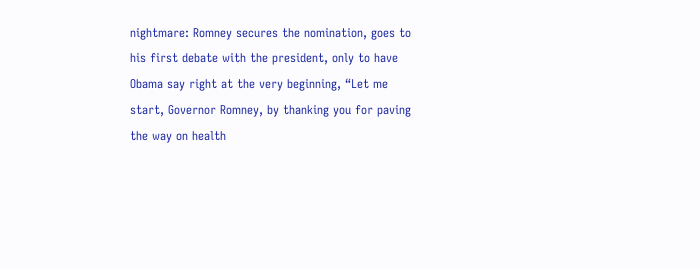nightmare: Romney secures the nomination, goes to his first debate with the president, only to have Obama say right at the very beginning, “Let me start, Governor Romney, by thanking you for paving the way on health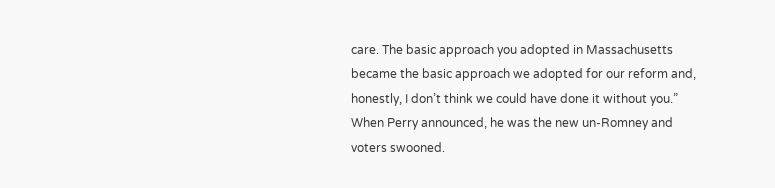care. The basic approach you adopted in Massachusetts became the basic approach we adopted for our reform and, honestly, I don’t think we could have done it without you.” When Perry announced, he was the new un-Romney and voters swooned.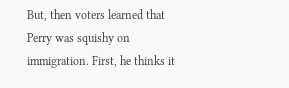But, then voters learned that Perry was squishy on immigration. First, he thinks it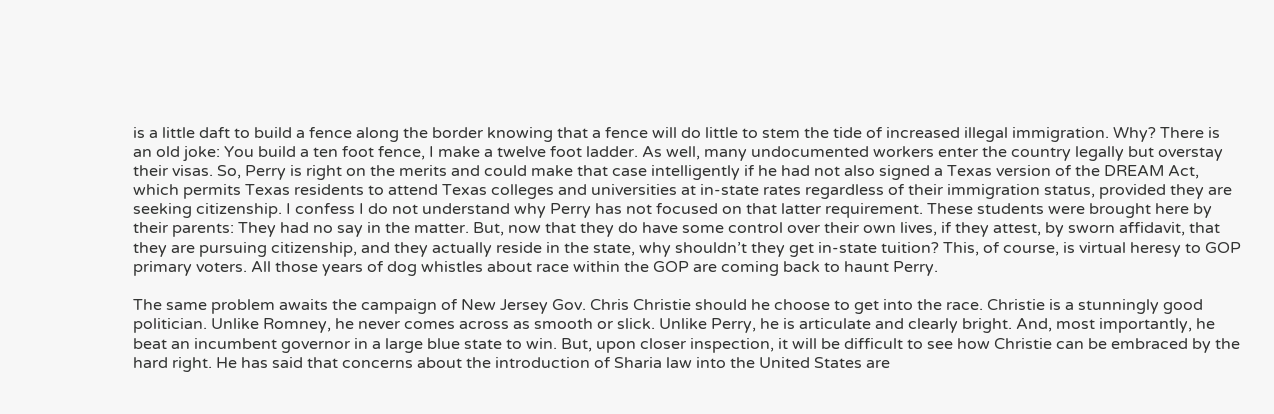is a little daft to build a fence along the border knowing that a fence will do little to stem the tide of increased illegal immigration. Why? There is an old joke: You build a ten foot fence, I make a twelve foot ladder. As well, many undocumented workers enter the country legally but overstay their visas. So, Perry is right on the merits and could make that case intelligently if he had not also signed a Texas version of the DREAM Act, which permits Texas residents to attend Texas colleges and universities at in-state rates regardless of their immigration status, provided they are seeking citizenship. I confess I do not understand why Perry has not focused on that latter requirement. These students were brought here by their parents: They had no say in the matter. But, now that they do have some control over their own lives, if they attest, by sworn affidavit, that they are pursuing citizenship, and they actually reside in the state, why shouldn’t they get in-state tuition? This, of course, is virtual heresy to GOP primary voters. All those years of dog whistles about race within the GOP are coming back to haunt Perry.

The same problem awaits the campaign of New Jersey Gov. Chris Christie should he choose to get into the race. Christie is a stunningly good politician. Unlike Romney, he never comes across as smooth or slick. Unlike Perry, he is articulate and clearly bright. And, most importantly, he beat an incumbent governor in a large blue state to win. But, upon closer inspection, it will be difficult to see how Christie can be embraced by the hard right. He has said that concerns about the introduction of Sharia law into the United States are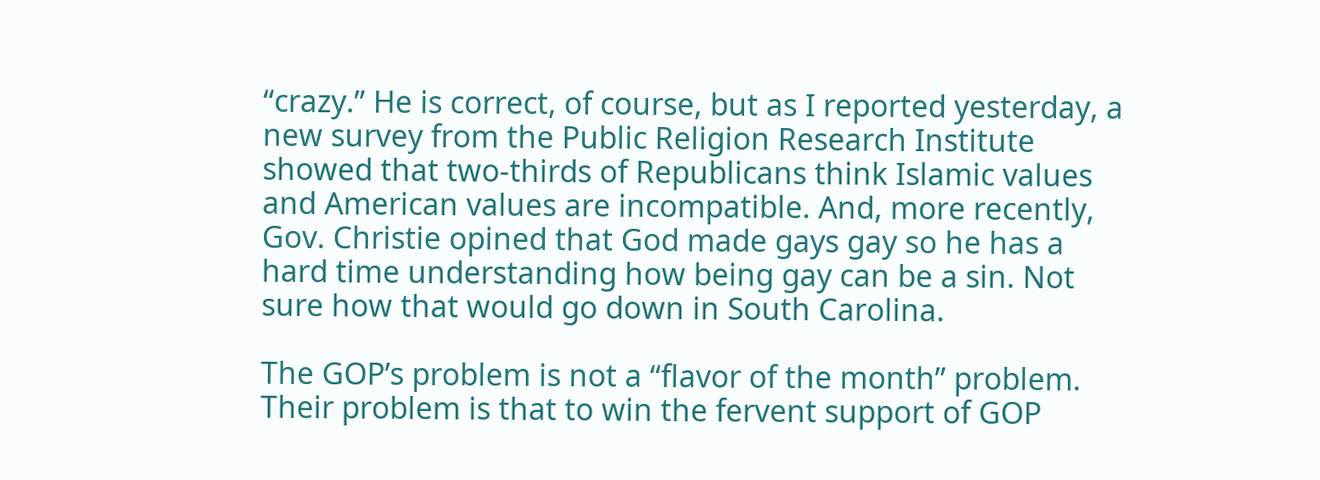“crazy.” He is correct, of course, but as I reported yesterday, a new survey from the Public Religion Research Institute showed that two-thirds of Republicans think Islamic values and American values are incompatible. And, more recently, Gov. Christie opined that God made gays gay so he has a hard time understanding how being gay can be a sin. Not sure how that would go down in South Carolina.

The GOP’s problem is not a “flavor of the month” problem. Their problem is that to win the fervent support of GOP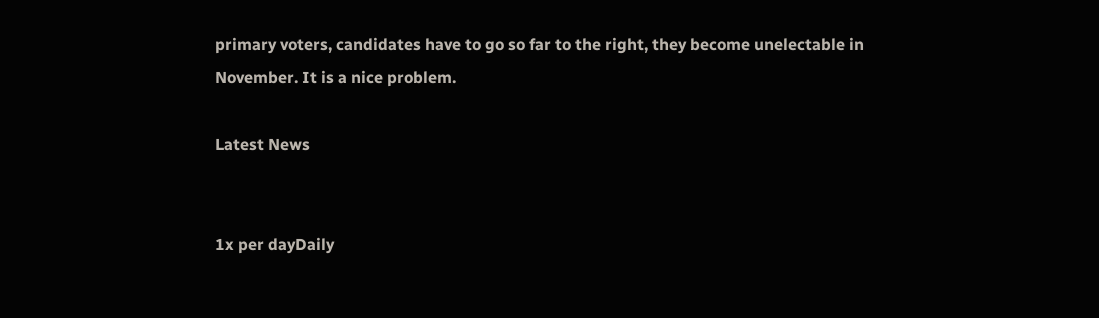primary voters, candidates have to go so far to the right, they become unelectable in November. It is a nice problem.

Latest News


1x per dayDaily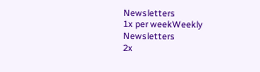Newsletters
1x per weekWeekly Newsletters
2x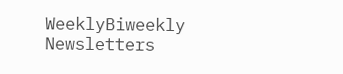WeeklyBiweekly Newsletters